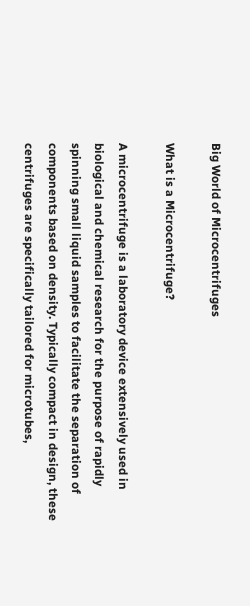Big World of Microcentrifuges

What is a Microcentrifuge?

A microcentrifuge is a laboratory device extensively used in biological and chemical research for the purpose of rapidly spinning small liquid samples to facilitate the separation of components based on density. Typically compact in design, these centrifuges are specifically tailored for microtubes,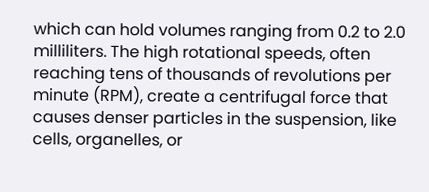which can hold volumes ranging from 0.2 to 2.0 milliliters. The high rotational speeds, often reaching tens of thousands of revolutions per minute (RPM), create a centrifugal force that causes denser particles in the suspension, like cells, organelles, or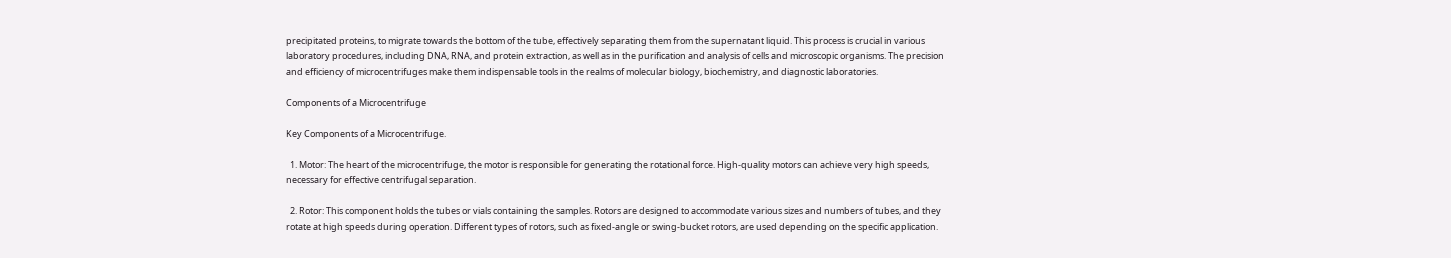precipitated proteins, to migrate towards the bottom of the tube, effectively separating them from the supernatant liquid. This process is crucial in various laboratory procedures, including DNA, RNA, and protein extraction, as well as in the purification and analysis of cells and microscopic organisms. The precision and efficiency of microcentrifuges make them indispensable tools in the realms of molecular biology, biochemistry, and diagnostic laboratories.

Components of a Microcentrifuge

Key Components of a Microcentrifuge.

  1. Motor: The heart of the microcentrifuge, the motor is responsible for generating the rotational force. High-quality motors can achieve very high speeds, necessary for effective centrifugal separation.

  2. Rotor: This component holds the tubes or vials containing the samples. Rotors are designed to accommodate various sizes and numbers of tubes, and they rotate at high speeds during operation. Different types of rotors, such as fixed-angle or swing-bucket rotors, are used depending on the specific application.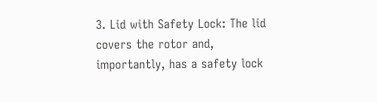3. Lid with Safety Lock: The lid covers the rotor and, importantly, has a safety lock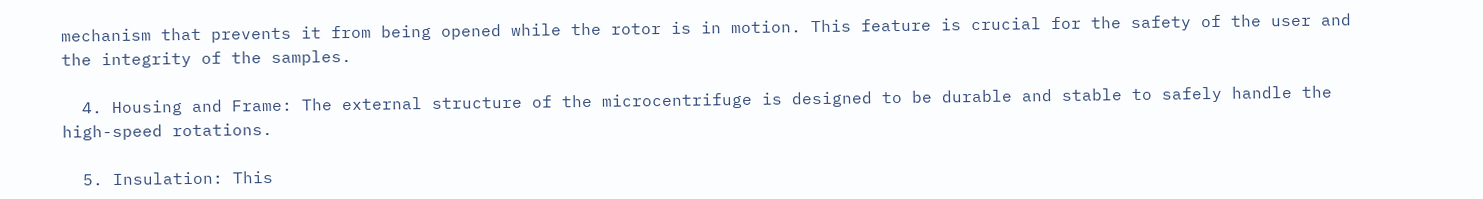mechanism that prevents it from being opened while the rotor is in motion. This feature is crucial for the safety of the user and the integrity of the samples.

  4. Housing and Frame: The external structure of the microcentrifuge is designed to be durable and stable to safely handle the high-speed rotations.

  5. Insulation: This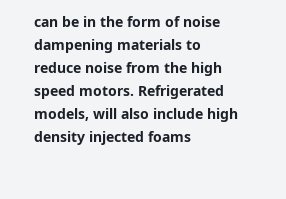can be in the form of noise dampening materials to reduce noise from the high speed motors. Refrigerated models, will also include high density injected foams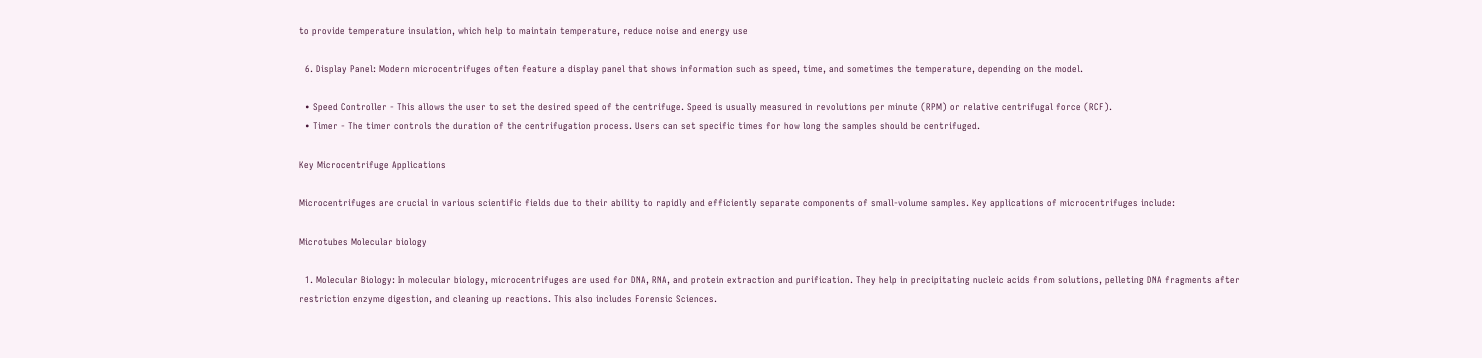to provide temperature insulation, which help to maintain temperature, reduce noise and energy use

  6. Display Panel: Modern microcentrifuges often feature a display panel that shows information such as speed, time, and sometimes the temperature, depending on the model.

  • Speed Controller - This allows the user to set the desired speed of the centrifuge. Speed is usually measured in revolutions per minute (RPM) or relative centrifugal force (RCF).
  • Timer - The timer controls the duration of the centrifugation process. Users can set specific times for how long the samples should be centrifuged.

Key Microcentrifuge Applications

Microcentrifuges are crucial in various scientific fields due to their ability to rapidly and efficiently separate components of small-volume samples. Key applications of microcentrifuges include:

Microtubes Molecular biology

  1. Molecular Biology: In molecular biology, microcentrifuges are used for DNA, RNA, and protein extraction and purification. They help in precipitating nucleic acids from solutions, pelleting DNA fragments after restriction enzyme digestion, and cleaning up reactions. This also includes Forensic Sciences.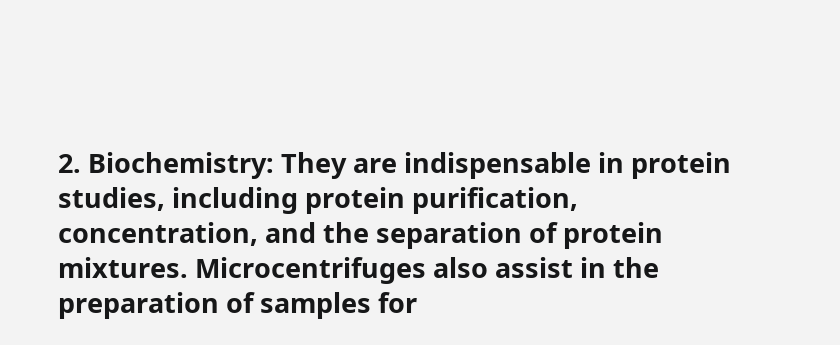2. Biochemistry: They are indispensable in protein studies, including protein purification, concentration, and the separation of protein mixtures. Microcentrifuges also assist in the preparation of samples for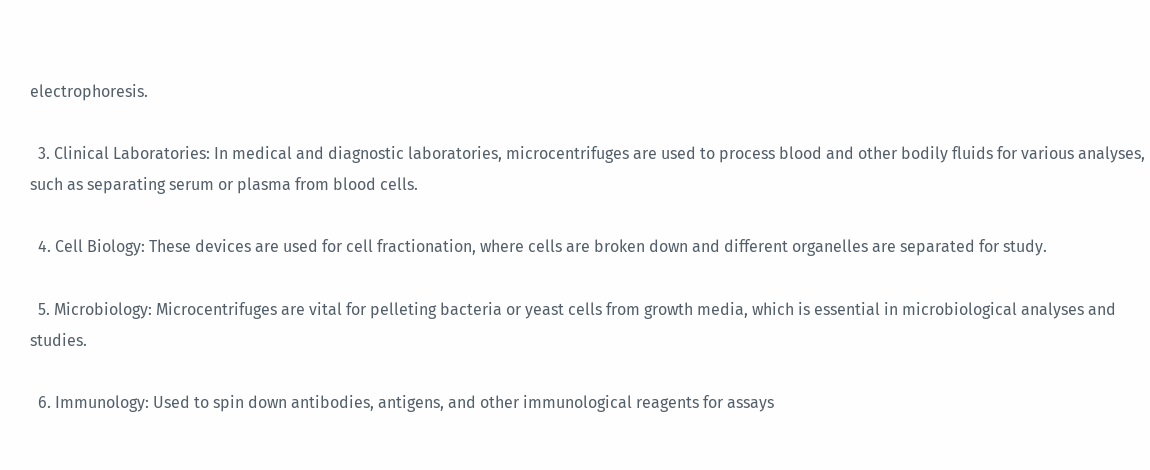electrophoresis.

  3. Clinical Laboratories: In medical and diagnostic laboratories, microcentrifuges are used to process blood and other bodily fluids for various analyses, such as separating serum or plasma from blood cells.

  4. Cell Biology: These devices are used for cell fractionation, where cells are broken down and different organelles are separated for study.

  5. Microbiology: Microcentrifuges are vital for pelleting bacteria or yeast cells from growth media, which is essential in microbiological analyses and studies.

  6. Immunology: Used to spin down antibodies, antigens, and other immunological reagents for assays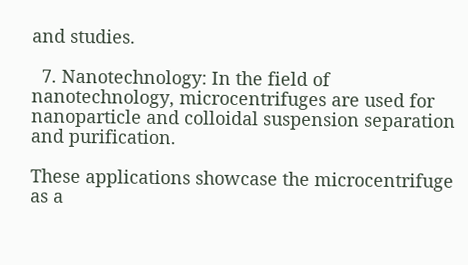and studies.

  7. Nanotechnology: In the field of nanotechnology, microcentrifuges are used for nanoparticle and colloidal suspension separation and purification.

These applications showcase the microcentrifuge as a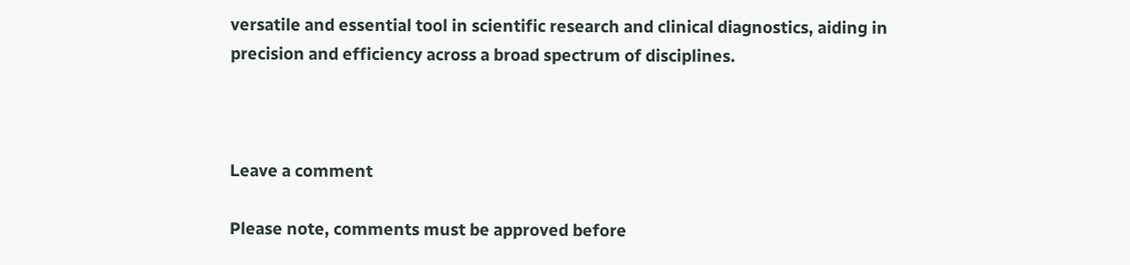versatile and essential tool in scientific research and clinical diagnostics, aiding in precision and efficiency across a broad spectrum of disciplines.



Leave a comment

Please note, comments must be approved before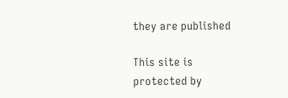they are published

This site is protected by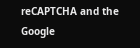reCAPTCHA and the Google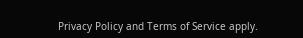Privacy Policy and Terms of Service apply.